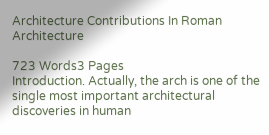Architecture Contributions In Roman Architecture

723 Words3 Pages
Introduction. Actually, the arch is one of the single most important architectural discoveries in human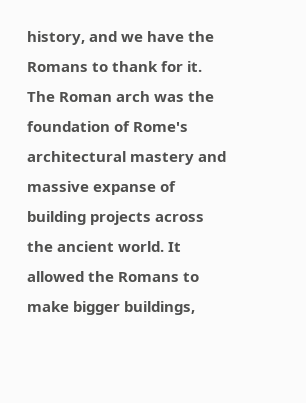history, and we have the Romans to thank for it. The Roman arch was the foundation of Rome's architectural mastery and massive expanse of building projects across the ancient world. It allowed the Romans to make bigger buildings,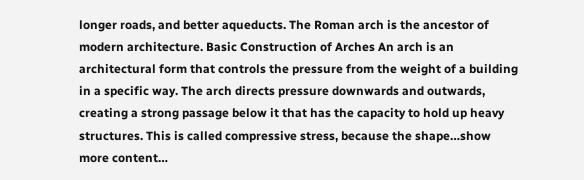longer roads, and better aqueducts. The Roman arch is the ancestor of modern architecture. Basic Construction of Arches An arch is an architectural form that controls the pressure from the weight of a building in a specific way. The arch directs pressure downwards and outwards, creating a strong passage below it that has the capacity to hold up heavy structures. This is called compressive stress, because the shape…show more content…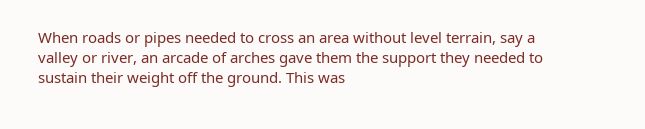When roads or pipes needed to cross an area without level terrain, say a valley or river, an arcade of arches gave them the support they needed to sustain their weight off the ground. This was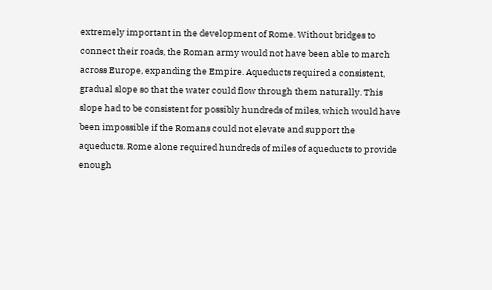extremely important in the development of Rome. Without bridges to connect their roads, the Roman army would not have been able to march across Europe, expanding the Empire. Aqueducts required a consistent, gradual slope so that the water could flow through them naturally. This slope had to be consistent for possibly hundreds of miles, which would have been impossible if the Romans could not elevate and support the aqueducts. Rome alone required hundreds of miles of aqueducts to provide enough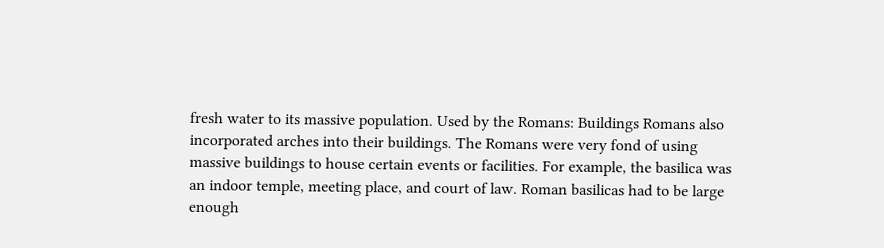fresh water to its massive population. Used by the Romans: Buildings Romans also incorporated arches into their buildings. The Romans were very fond of using massive buildings to house certain events or facilities. For example, the basilica was an indoor temple, meeting place, and court of law. Roman basilicas had to be large enough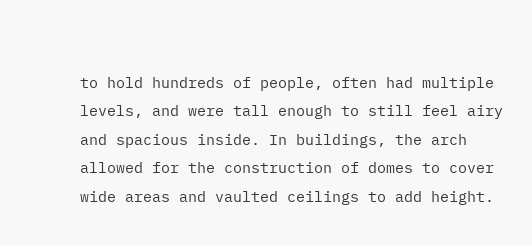to hold hundreds of people, often had multiple levels, and were tall enough to still feel airy and spacious inside. In buildings, the arch allowed for the construction of domes to cover wide areas and vaulted ceilings to add height.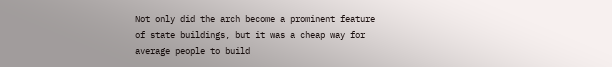Not only did the arch become a prominent feature of state buildings, but it was a cheap way for average people to build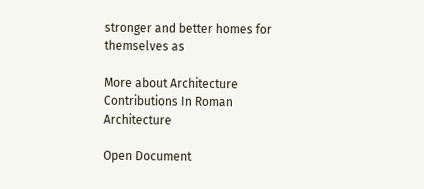stronger and better homes for themselves as

More about Architecture Contributions In Roman Architecture

Open Document